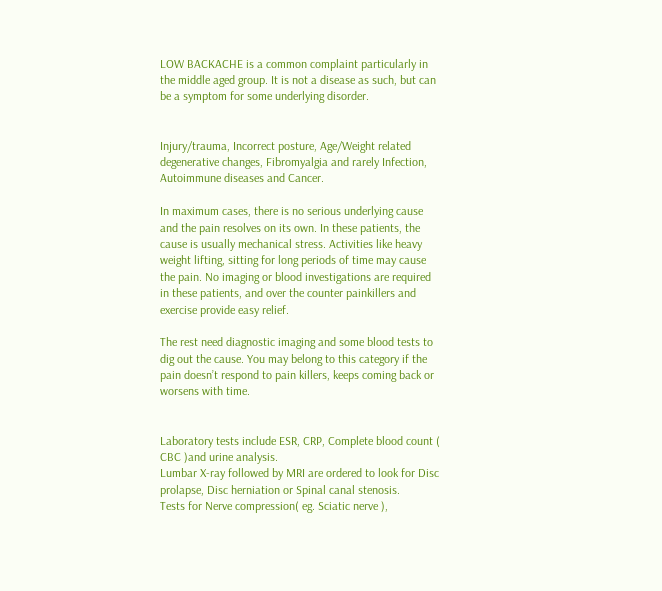LOW BACKACHE is a common complaint particularly in the middle aged group. It is not a disease as such, but can be a symptom for some underlying disorder.


Injury/trauma, Incorrect posture, Age/Weight related degenerative changes, Fibromyalgia and rarely Infection, Autoimmune diseases and Cancer.

In maximum cases, there is no serious underlying cause and the pain resolves on its own. In these patients, the cause is usually mechanical stress. Activities like heavy weight lifting, sitting for long periods of time may cause the pain. No imaging or blood investigations are required in these patients, and over the counter painkillers and exercise provide easy relief.

The rest need diagnostic imaging and some blood tests to dig out the cause. You may belong to this category if the pain doesn’t respond to pain killers, keeps coming back or worsens with time.


Laboratory tests include ESR, CRP, Complete blood count ( CBC )and urine analysis.
Lumbar X-ray followed by MRI are ordered to look for Disc prolapse, Disc herniation or Spinal canal stenosis.
Tests for Nerve compression( eg. Sciatic nerve ),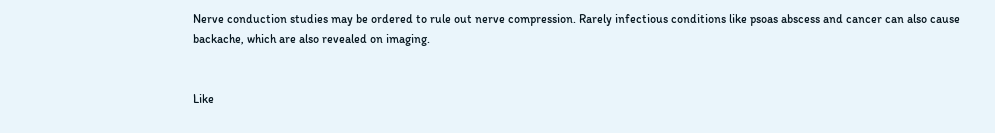Nerve conduction studies may be ordered to rule out nerve compression. Rarely infectious conditions like psoas abscess and cancer can also cause backache, which are also revealed on imaging.


Like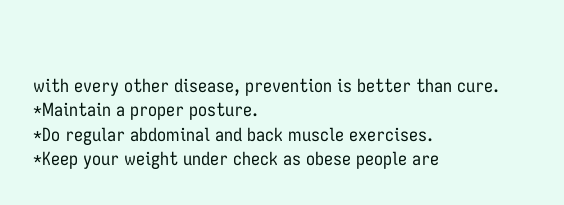with every other disease, prevention is better than cure.
*Maintain a proper posture.
*Do regular abdominal and back muscle exercises.
*Keep your weight under check as obese people are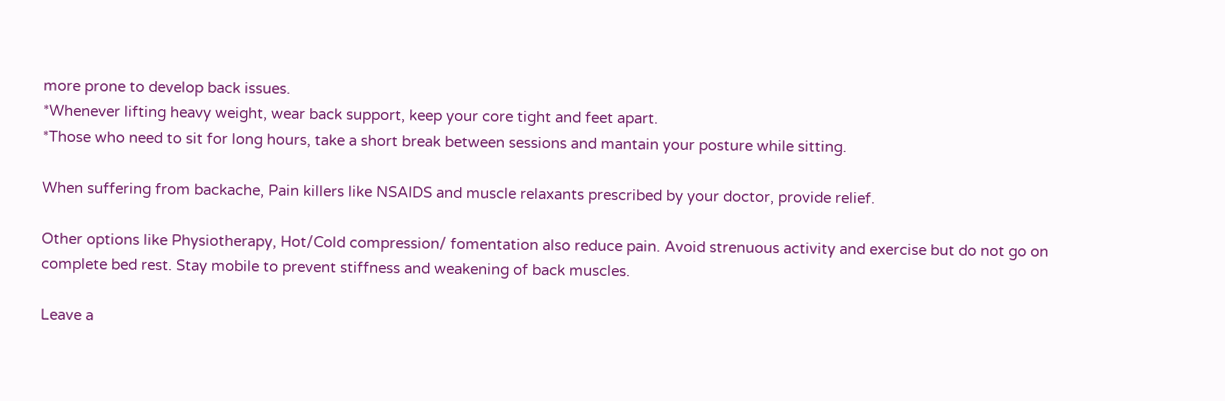more prone to develop back issues.
*Whenever lifting heavy weight, wear back support, keep your core tight and feet apart.
*Those who need to sit for long hours, take a short break between sessions and mantain your posture while sitting.

When suffering from backache, Pain killers like NSAIDS and muscle relaxants prescribed by your doctor, provide relief.

Other options like Physiotherapy, Hot/Cold compression/ fomentation also reduce pain. Avoid strenuous activity and exercise but do not go on complete bed rest. Stay mobile to prevent stiffness and weakening of back muscles.

Leave a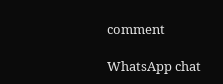comment

WhatsApp chat